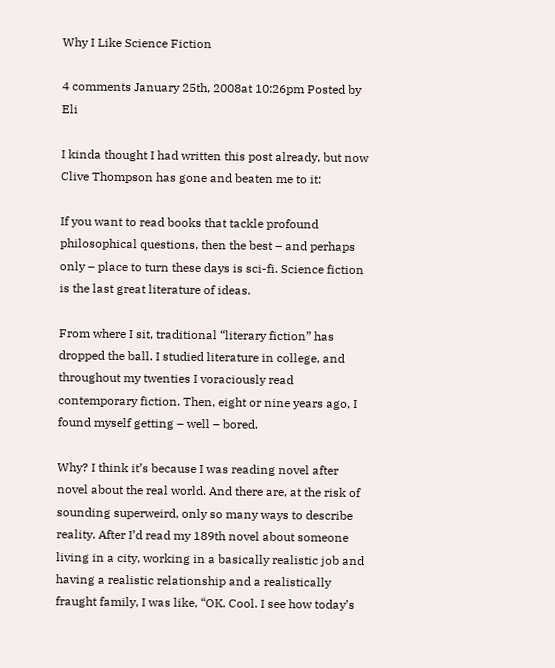Why I Like Science Fiction

4 comments January 25th, 2008at 10:26pm Posted by Eli

I kinda thought I had written this post already, but now Clive Thompson has gone and beaten me to it:

If you want to read books that tackle profound philosophical questions, then the best – and perhaps only – place to turn these days is sci-fi. Science fiction is the last great literature of ideas.

From where I sit, traditional “literary fiction” has dropped the ball. I studied literature in college, and throughout my twenties I voraciously read contemporary fiction. Then, eight or nine years ago, I found myself getting – well – bored.

Why? I think it’s because I was reading novel after novel about the real world. And there are, at the risk of sounding superweird, only so many ways to describe reality. After I’d read my 189th novel about someone living in a city, working in a basically realistic job and having a realistic relationship and a realistically fraught family, I was like, “OK. Cool. I see how today’s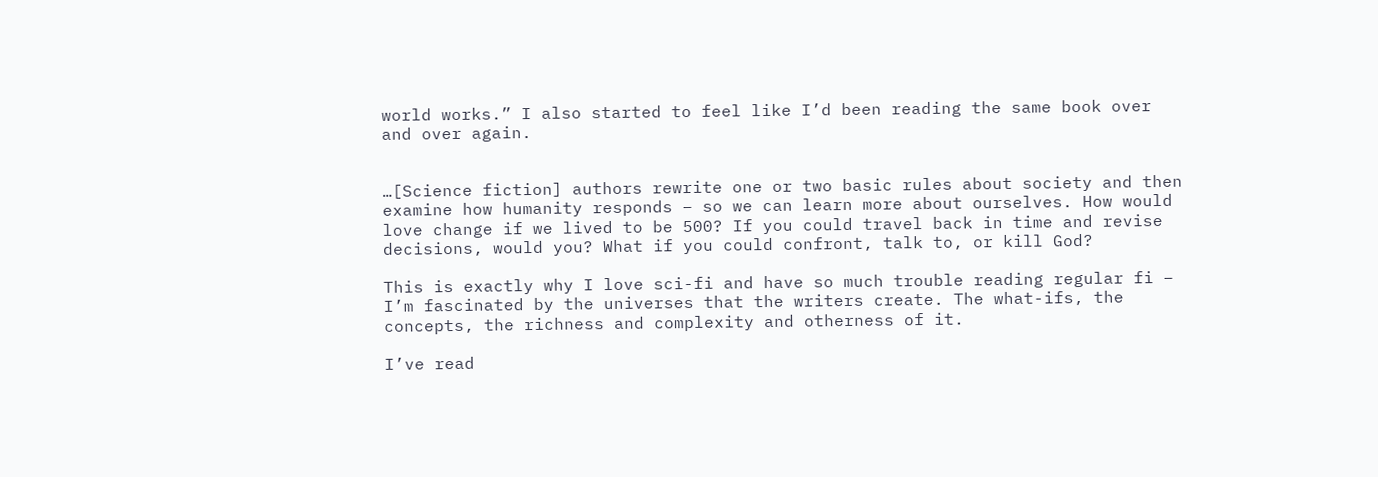world works.” I also started to feel like I’d been reading the same book over and over again.


…[Science fiction] authors rewrite one or two basic rules about society and then examine how humanity responds – so we can learn more about ourselves. How would love change if we lived to be 500? If you could travel back in time and revise decisions, would you? What if you could confront, talk to, or kill God?

This is exactly why I love sci-fi and have so much trouble reading regular fi – I’m fascinated by the universes that the writers create. The what-ifs, the concepts, the richness and complexity and otherness of it.

I’ve read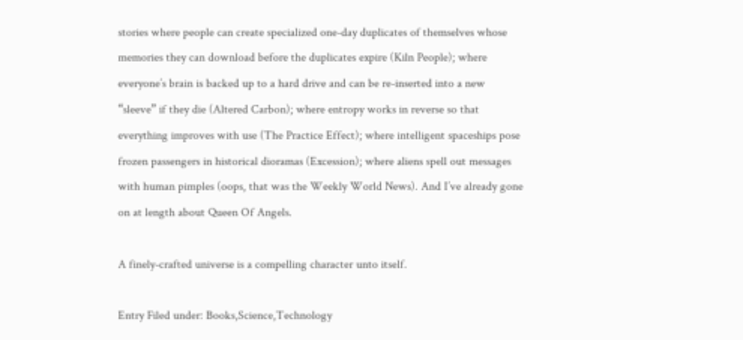stories where people can create specialized one-day duplicates of themselves whose memories they can download before the duplicates expire (Kiln People); where everyone’s brain is backed up to a hard drive and can be re-inserted into a new “sleeve” if they die (Altered Carbon); where entropy works in reverse so that everything improves with use (The Practice Effect); where intelligent spaceships pose frozen passengers in historical dioramas (Excession); where aliens spell out messages with human pimples (oops, that was the Weekly World News). And I’ve already gone on at length about Queen Of Angels.

A finely-crafted universe is a compelling character unto itself.

Entry Filed under: Books,Science,Technology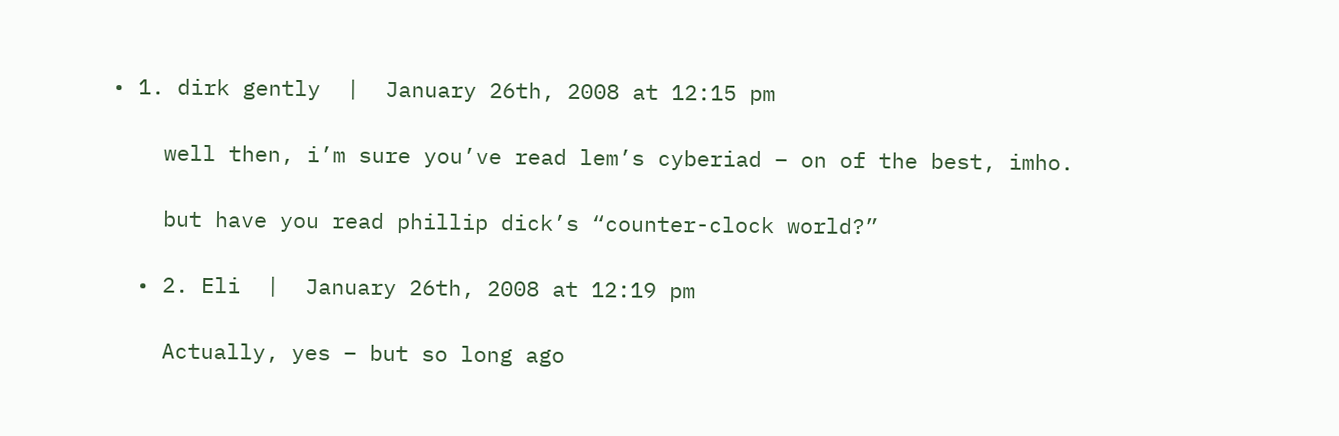• 1. dirk gently  |  January 26th, 2008 at 12:15 pm

    well then, i’m sure you’ve read lem’s cyberiad – on of the best, imho.

    but have you read phillip dick’s “counter-clock world?”

  • 2. Eli  |  January 26th, 2008 at 12:19 pm

    Actually, yes – but so long ago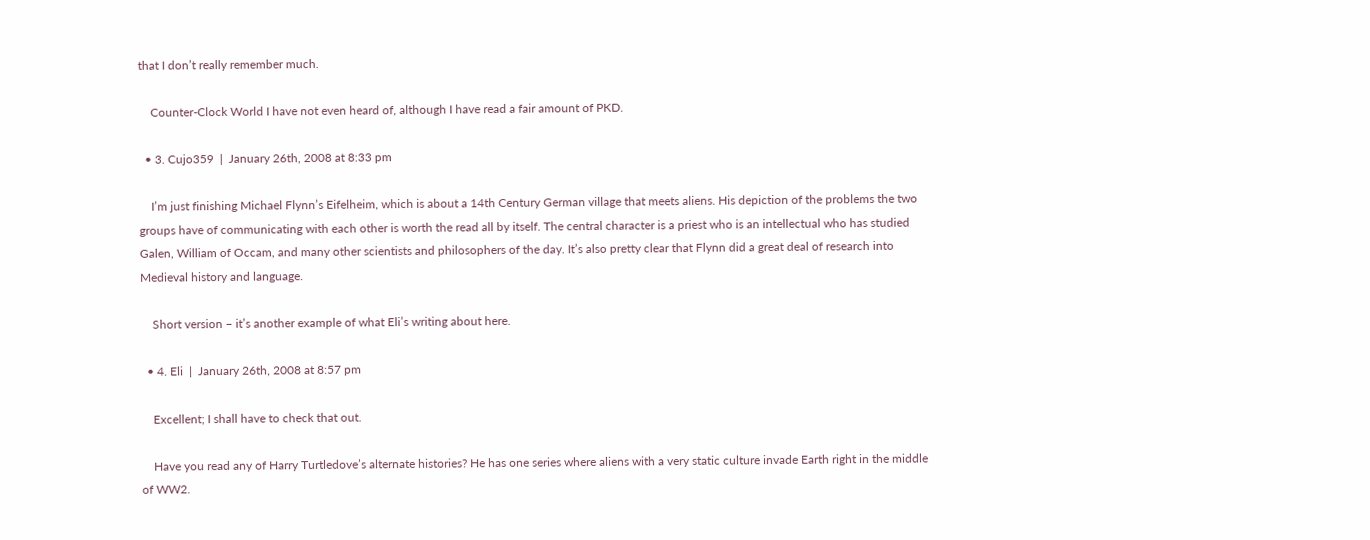that I don’t really remember much.

    Counter-Clock World I have not even heard of, although I have read a fair amount of PKD.

  • 3. Cujo359  |  January 26th, 2008 at 8:33 pm

    I’m just finishing Michael Flynn’s Eifelheim, which is about a 14th Century German village that meets aliens. His depiction of the problems the two groups have of communicating with each other is worth the read all by itself. The central character is a priest who is an intellectual who has studied Galen, William of Occam, and many other scientists and philosophers of the day. It’s also pretty clear that Flynn did a great deal of research into Medieval history and language.

    Short version – it’s another example of what Eli’s writing about here.

  • 4. Eli  |  January 26th, 2008 at 8:57 pm

    Excellent; I shall have to check that out.

    Have you read any of Harry Turtledove’s alternate histories? He has one series where aliens with a very static culture invade Earth right in the middle of WW2.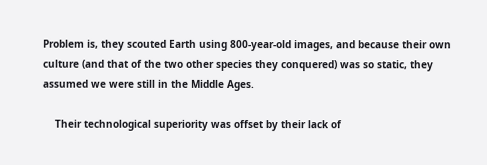Problem is, they scouted Earth using 800-year-old images, and because their own culture (and that of the two other species they conquered) was so static, they assumed we were still in the Middle Ages.

    Their technological superiority was offset by their lack of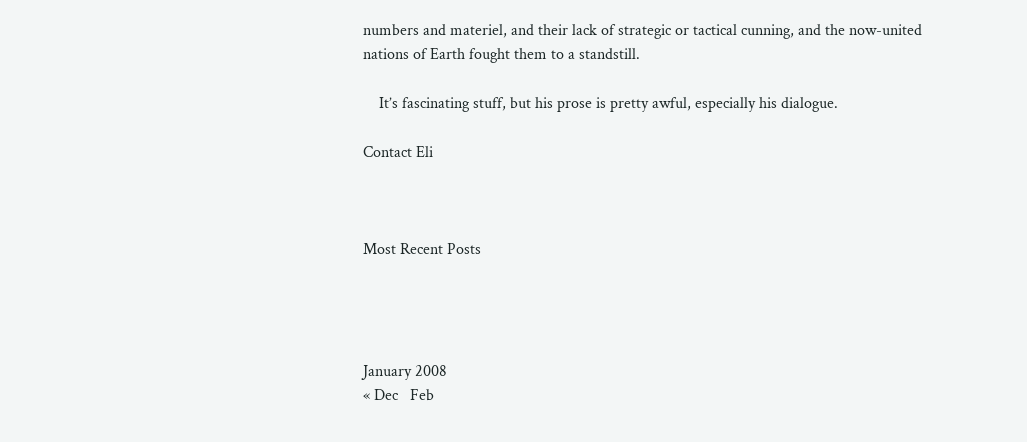numbers and materiel, and their lack of strategic or tactical cunning, and the now-united nations of Earth fought them to a standstill.

    It’s fascinating stuff, but his prose is pretty awful, especially his dialogue.

Contact Eli



Most Recent Posts




January 2008
« Dec   Feb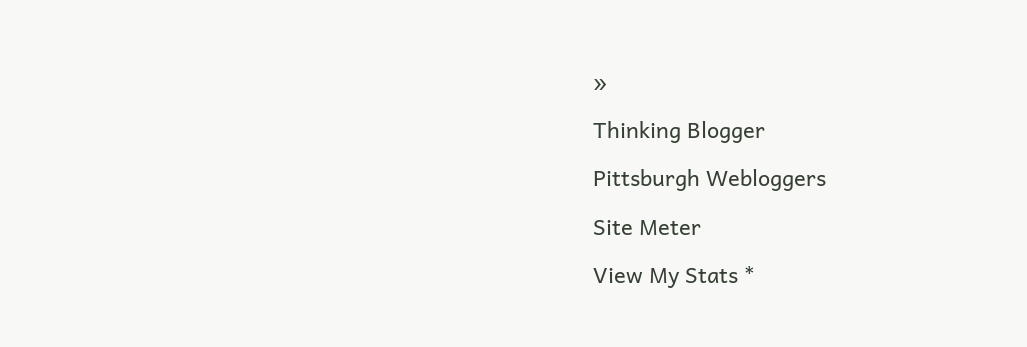»

Thinking Blogger

Pittsburgh Webloggers

Site Meter

View My Stats *